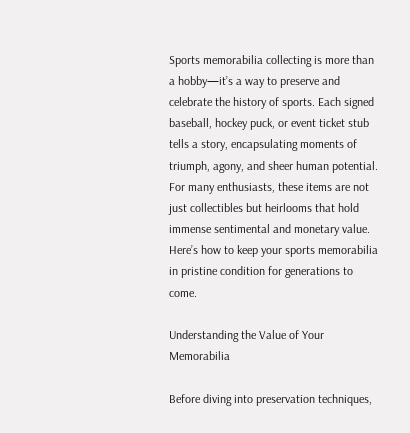Sports memorabilia collecting is more than a hobby—it’s a way to preserve and celebrate the history of sports. Each signed baseball, hockey puck, or event ticket stub tells a story, encapsulating moments of triumph, agony, and sheer human potential. For many enthusiasts, these items are not just collectibles but heirlooms that hold immense sentimental and monetary value. Here’s how to keep your sports memorabilia in pristine condition for generations to come.

Understanding the Value of Your Memorabilia

Before diving into preservation techniques,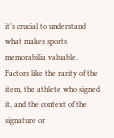it’s crucial to understand what makes sports memorabilia valuable. Factors like the rarity of the item, the athlete who signed it, and the context of the signature or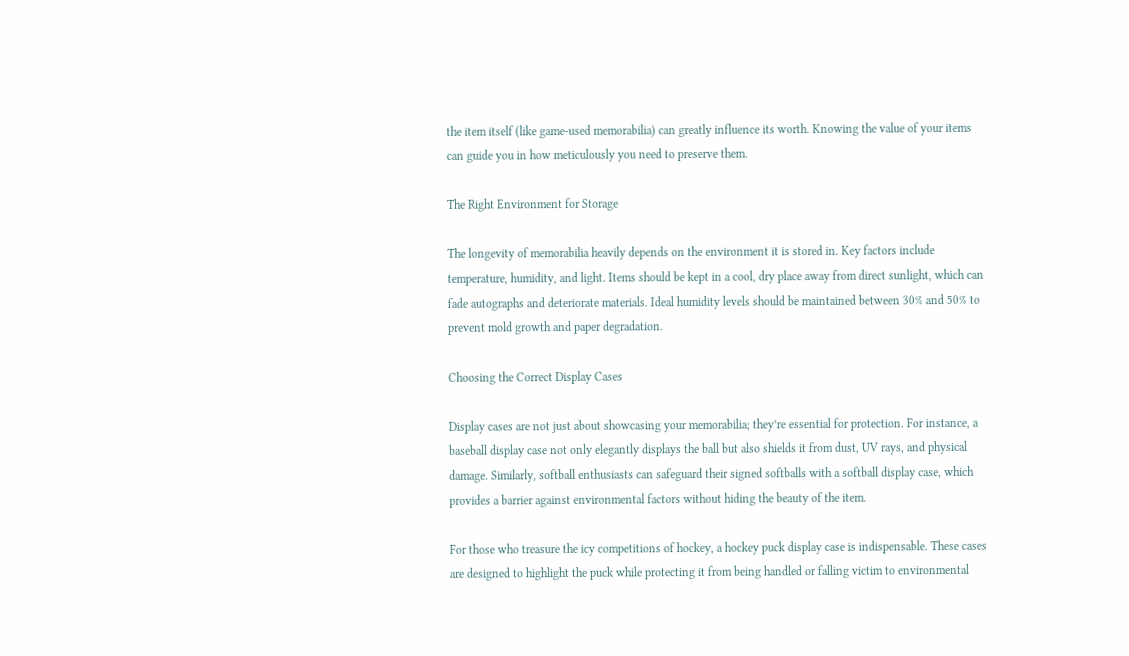the item itself (like game-used memorabilia) can greatly influence its worth. Knowing the value of your items can guide you in how meticulously you need to preserve them.

The Right Environment for Storage

The longevity of memorabilia heavily depends on the environment it is stored in. Key factors include temperature, humidity, and light. Items should be kept in a cool, dry place away from direct sunlight, which can fade autographs and deteriorate materials. Ideal humidity levels should be maintained between 30% and 50% to prevent mold growth and paper degradation.

Choosing the Correct Display Cases

Display cases are not just about showcasing your memorabilia; they’re essential for protection. For instance, a baseball display case not only elegantly displays the ball but also shields it from dust, UV rays, and physical damage. Similarly, softball enthusiasts can safeguard their signed softballs with a softball display case, which provides a barrier against environmental factors without hiding the beauty of the item.

For those who treasure the icy competitions of hockey, a hockey puck display case is indispensable. These cases are designed to highlight the puck while protecting it from being handled or falling victim to environmental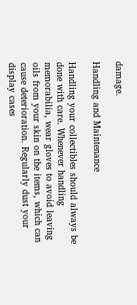damage.

Handling and Maintenance

Handling your collectibles should always be done with care. Whenever handling memorabilia, wear gloves to avoid leaving oils from your skin on the items, which can cause deterioration. Regularly dust your display cases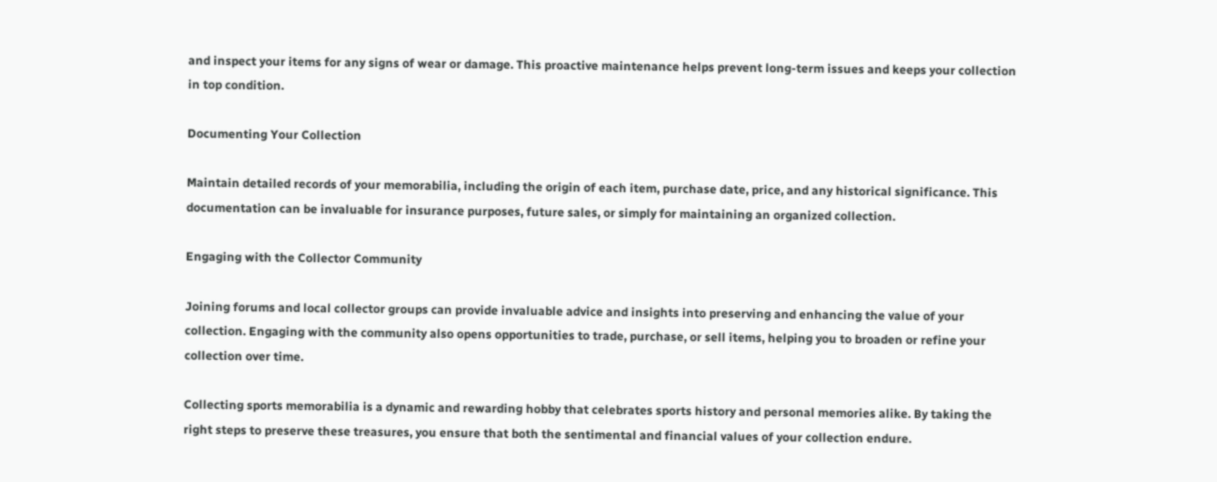and inspect your items for any signs of wear or damage. This proactive maintenance helps prevent long-term issues and keeps your collection in top condition.

Documenting Your Collection

Maintain detailed records of your memorabilia, including the origin of each item, purchase date, price, and any historical significance. This documentation can be invaluable for insurance purposes, future sales, or simply for maintaining an organized collection.

Engaging with the Collector Community

Joining forums and local collector groups can provide invaluable advice and insights into preserving and enhancing the value of your collection. Engaging with the community also opens opportunities to trade, purchase, or sell items, helping you to broaden or refine your collection over time.

Collecting sports memorabilia is a dynamic and rewarding hobby that celebrates sports history and personal memories alike. By taking the right steps to preserve these treasures, you ensure that both the sentimental and financial values of your collection endure.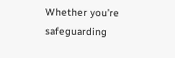Whether you’re safeguarding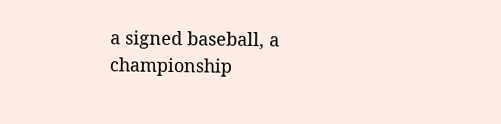a signed baseball, a championship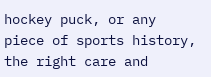hockey puck, or any piece of sports history, the right care and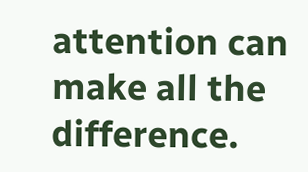attention can make all the difference.